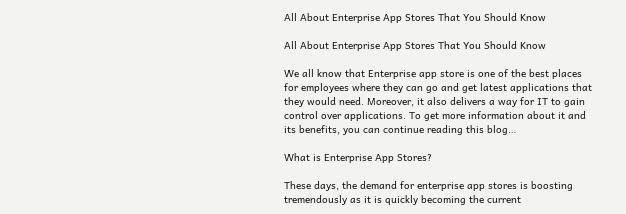All About Enterprise App Stores That You Should Know

All About Enterprise App Stores That You Should Know

We all know that Enterprise app store is one of the best places for employees where they can go and get latest applications that they would need. Moreover, it also delivers a way for IT to gain control over applications. To get more information about it and its benefits, you can continue reading this blog…

What is Enterprise App Stores?

These days, the demand for enterprise app stores is boosting tremendously as it is quickly becoming the current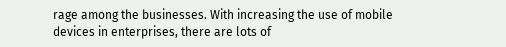rage among the businesses. With increasing the use of mobile devices in enterprises, there are lots of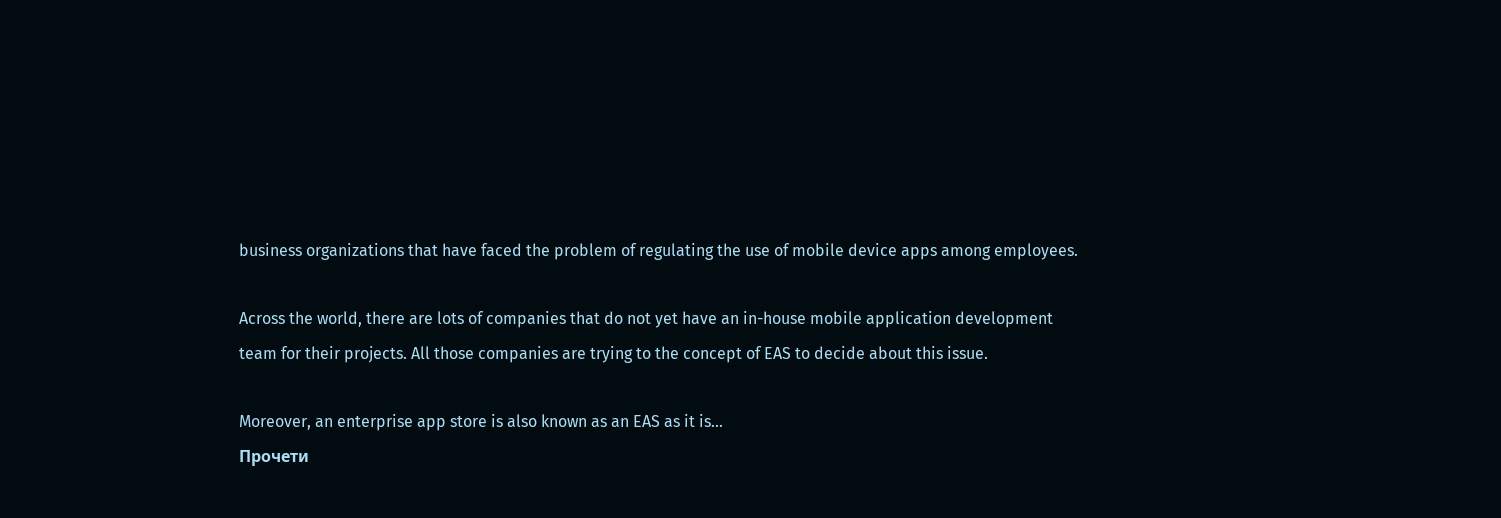business organizations that have faced the problem of regulating the use of mobile device apps among employees.

Across the world, there are lots of companies that do not yet have an in-house mobile application development team for their projects. All those companies are trying to the concept of EAS to decide about this issue.

Moreover, an enterprise app store is also known as an EAS as it is...
Прочети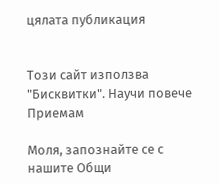цялата публикация


Tози сайт използва "Бисквитки". Научи повече Приемам

Моля, запознайте се с нашите Общи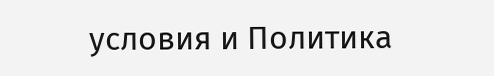условия и Политика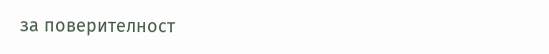за поверителност